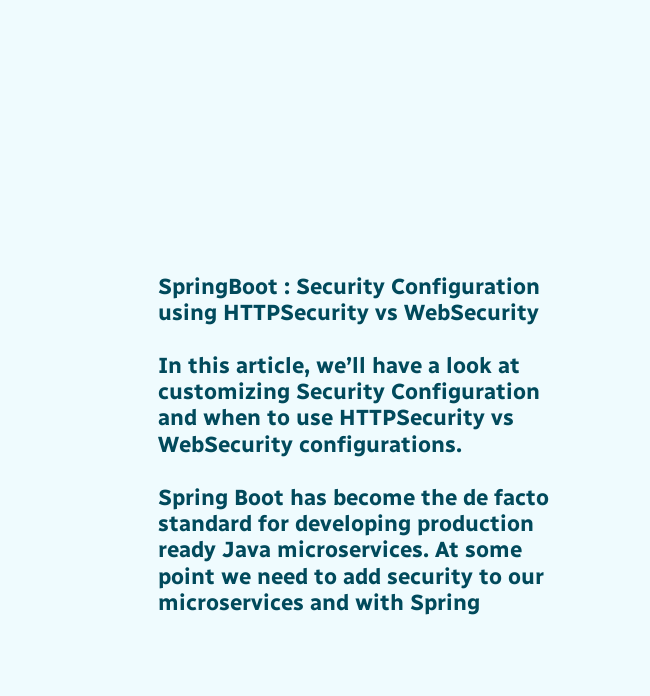SpringBoot : Security Configuration using HTTPSecurity vs WebSecurity

In this article, we’ll have a look at customizing Security Configuration and when to use HTTPSecurity vs WebSecurity configurations.

Spring Boot has become the de facto standard for developing production ready Java microservices. At some point we need to add security to our microservices and with Spring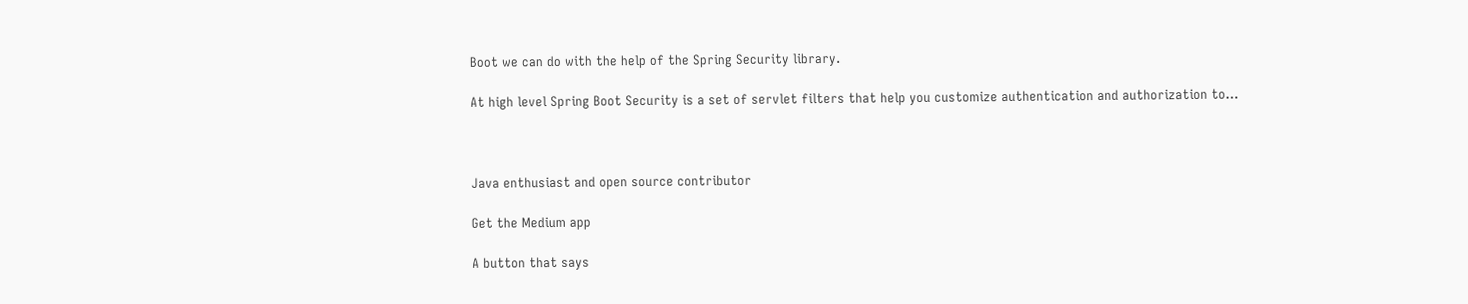Boot we can do with the help of the Spring Security library.

At high level Spring Boot Security is a set of servlet filters that help you customize authentication and authorization to…



Java enthusiast and open source contributor

Get the Medium app

A button that says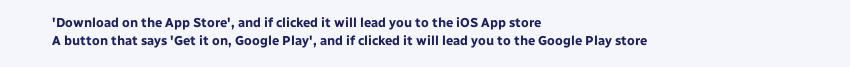'Download on the App Store', and if clicked it will lead you to the iOS App store
A button that says 'Get it on, Google Play', and if clicked it will lead you to the Google Play store